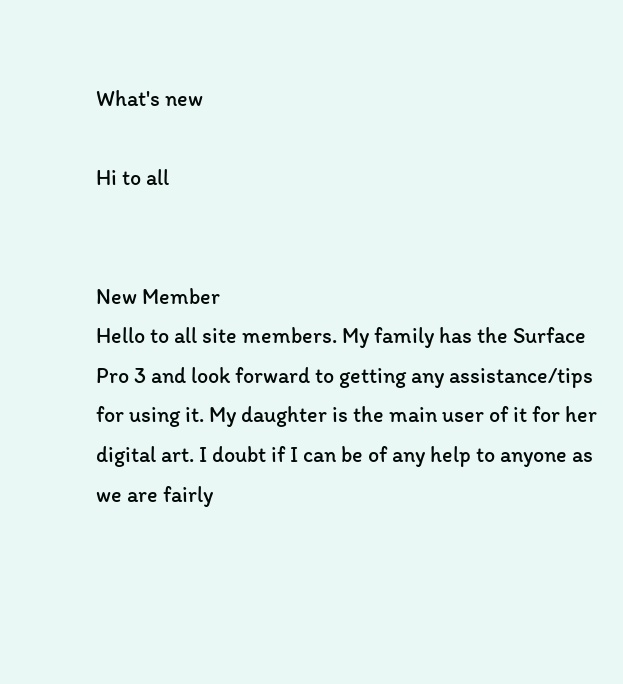What's new

Hi to all


New Member
Hello to all site members. My family has the Surface Pro 3 and look forward to getting any assistance/tips for using it. My daughter is the main user of it for her digital art. I doubt if I can be of any help to anyone as we are fairly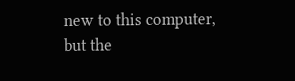new to this computer, but the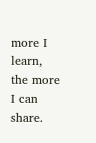more I learn, the more I can share.